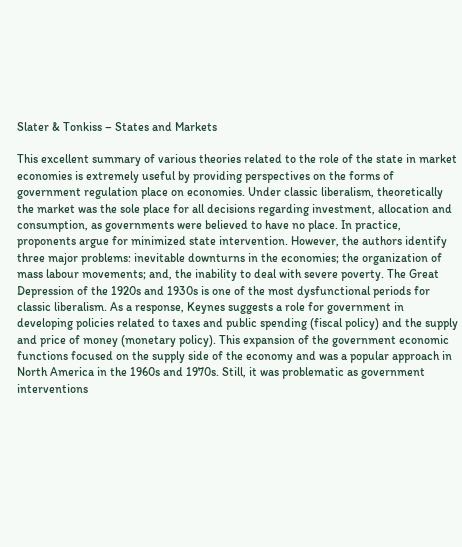Slater & Tonkiss – States and Markets

This excellent summary of various theories related to the role of the state in market economies is extremely useful by providing perspectives on the forms of government regulation place on economies. Under classic liberalism, theoretically the market was the sole place for all decisions regarding investment, allocation and consumption, as governments were believed to have no place. In practice, proponents argue for minimized state intervention. However, the authors identify three major problems: inevitable downturns in the economies; the organization of mass labour movements; and, the inability to deal with severe poverty. The Great Depression of the 1920s and 1930s is one of the most dysfunctional periods for classic liberalism. As a response, Keynes suggests a role for government in developing policies related to taxes and public spending (fiscal policy) and the supply and price of money (monetary policy). This expansion of the government economic functions focused on the supply side of the economy and was a popular approach in North America in the 1960s and 1970s. Still, it was problematic as government interventions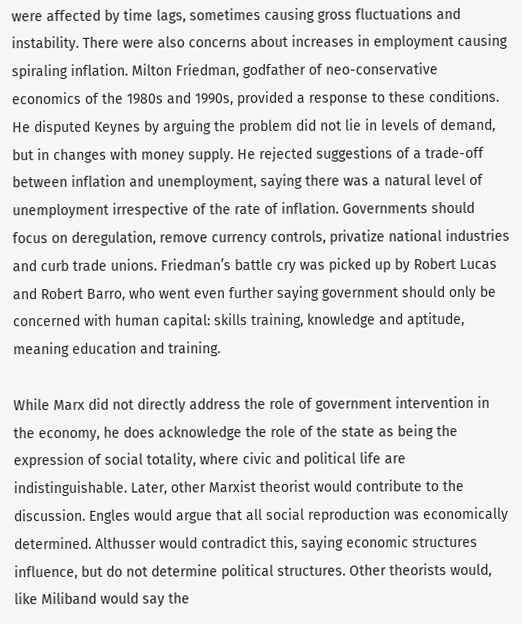were affected by time lags, sometimes causing gross fluctuations and instability. There were also concerns about increases in employment causing spiraling inflation. Milton Friedman, godfather of neo-conservative economics of the 1980s and 1990s, provided a response to these conditions. He disputed Keynes by arguing the problem did not lie in levels of demand, but in changes with money supply. He rejected suggestions of a trade-off between inflation and unemployment, saying there was a natural level of unemployment irrespective of the rate of inflation. Governments should focus on deregulation, remove currency controls, privatize national industries and curb trade unions. Friedman’s battle cry was picked up by Robert Lucas and Robert Barro, who went even further saying government should only be concerned with human capital: skills training, knowledge and aptitude, meaning education and training.

While Marx did not directly address the role of government intervention in the economy, he does acknowledge the role of the state as being the expression of social totality, where civic and political life are indistinguishable. Later, other Marxist theorist would contribute to the discussion. Engles would argue that all social reproduction was economically determined. Althusser would contradict this, saying economic structures influence, but do not determine political structures. Other theorists would, like Miliband would say the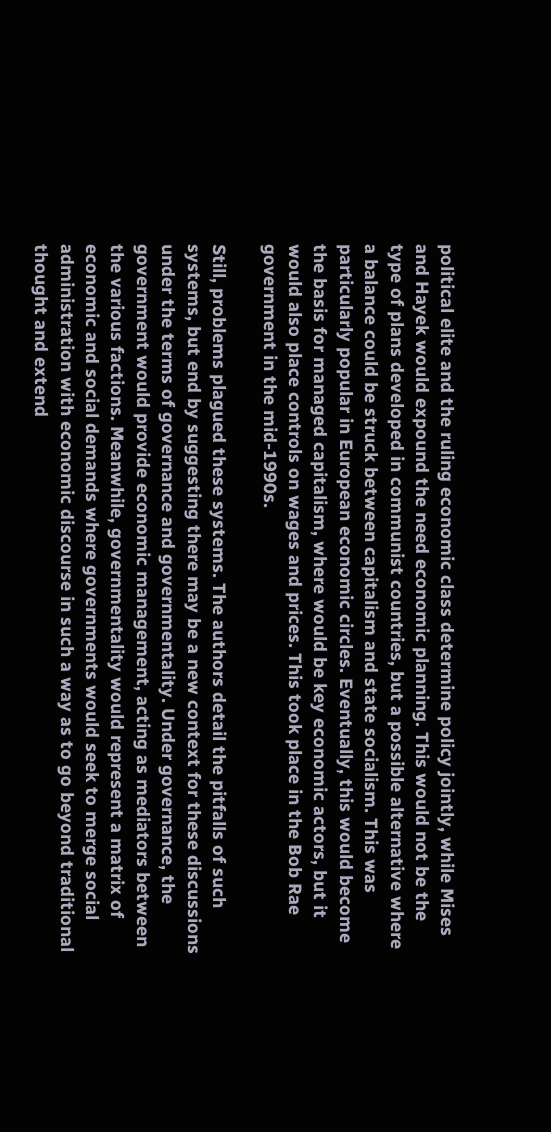political elite and the ruling economic class determine policy jointly, while Mises and Hayek would expound the need economic planning. This would not be the type of plans developed in communist countries, but a possible alternative where a balance could be struck between capitalism and state socialism. This was particularly popular in European economic circles. Eventually, this would become the basis for managed capitalism, where would be key economic actors, but it would also place controls on wages and prices. This took place in the Bob Rae government in the mid-1990s.

Still, problems plagued these systems. The authors detail the pitfalls of such systems, but end by suggesting there may be a new context for these discussions under the terms of governance and governmentality. Under governance, the government would provide economic management, acting as mediators between the various factions. Meanwhile, governmentality would represent a matrix of economic and social demands where governments would seek to merge social administration with economic discourse in such a way as to go beyond traditional thought and extend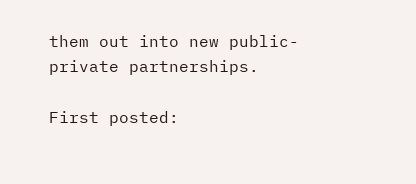them out into new public-private partnerships.

First posted: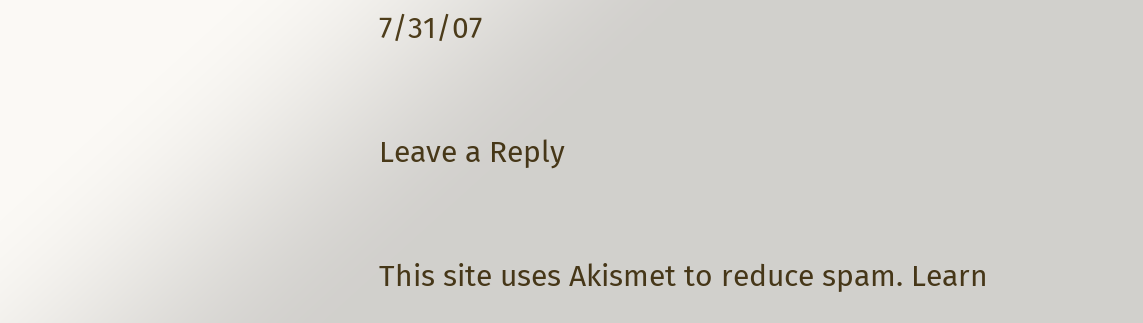7/31/07

Leave a Reply

This site uses Akismet to reduce spam. Learn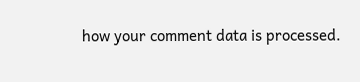how your comment data is processed.